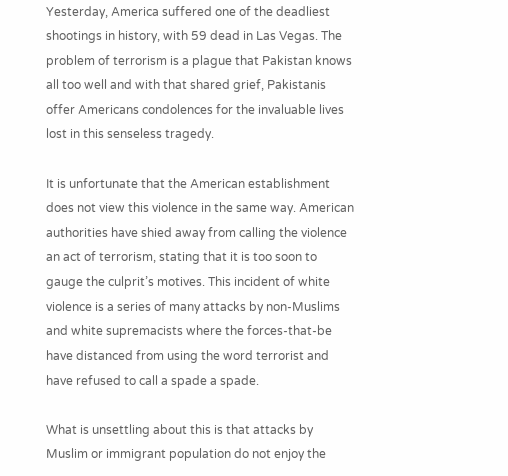Yesterday, America suffered one of the deadliest shootings in history, with 59 dead in Las Vegas. The problem of terrorism is a plague that Pakistan knows all too well and with that shared grief, Pakistanis offer Americans condolences for the invaluable lives lost in this senseless tragedy.

It is unfortunate that the American establishment does not view this violence in the same way. American authorities have shied away from calling the violence an act of terrorism, stating that it is too soon to gauge the culprit’s motives. This incident of white violence is a series of many attacks by non-Muslims and white supremacists where the forces-that-be have distanced from using the word terrorist and have refused to call a spade a spade.

What is unsettling about this is that attacks by Muslim or immigrant population do not enjoy the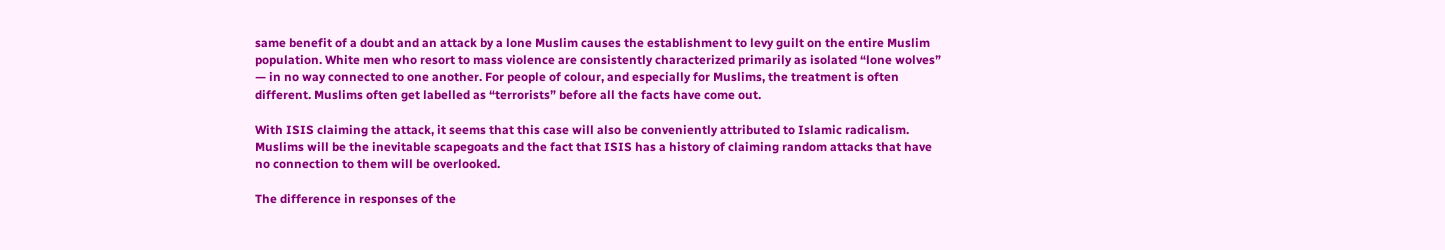same benefit of a doubt and an attack by a lone Muslim causes the establishment to levy guilt on the entire Muslim population. White men who resort to mass violence are consistently characterized primarily as isolated “lone wolves” — in no way connected to one another. For people of colour, and especially for Muslims, the treatment is often different. Muslims often get labelled as “terrorists” before all the facts have come out.

With ISIS claiming the attack, it seems that this case will also be conveniently attributed to Islamic radicalism. Muslims will be the inevitable scapegoats and the fact that ISIS has a history of claiming random attacks that have no connection to them will be overlooked.

The difference in responses of the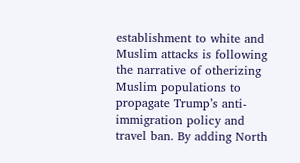establishment to white and Muslim attacks is following the narrative of otherizing Muslim populations to propagate Trump’s anti-immigration policy and travel ban. By adding North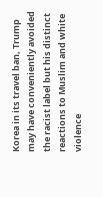Korea in its travel ban, Trump may have conveniently avoided the racist label but his distinct reactions to Muslim and white violence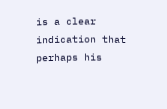is a clear indication that perhaps his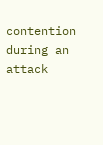contention during an attack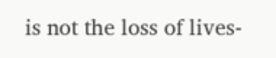is not the loss of lives-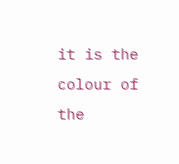it is the colour of the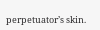perpetuator’s skin.